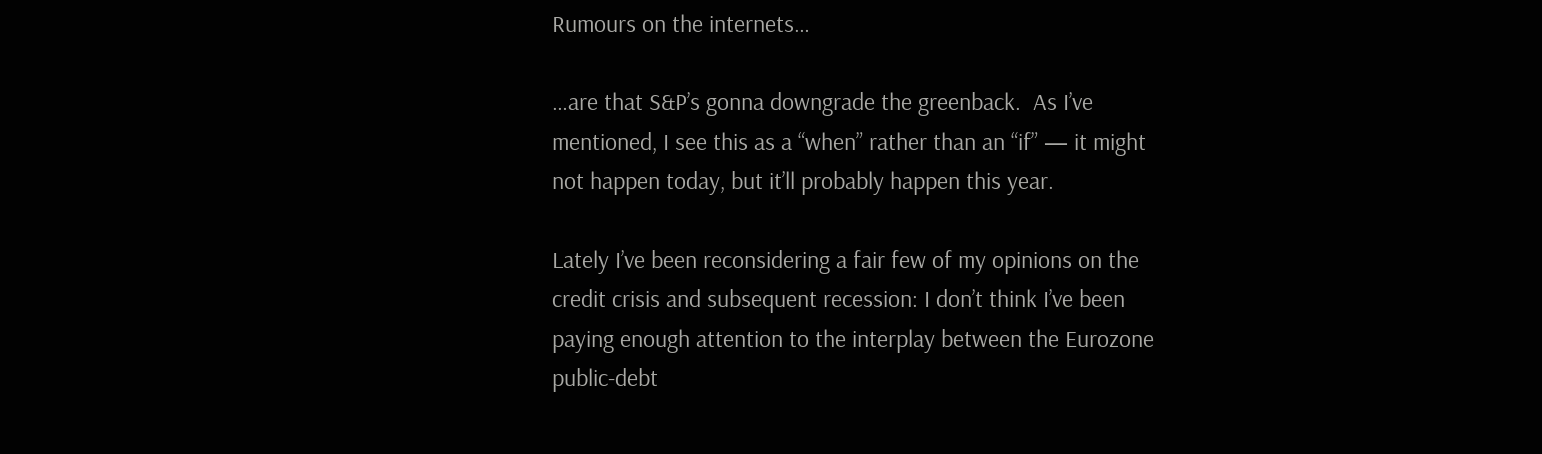Rumours on the internets…

…are that S&P’s gonna downgrade the greenback.  As I’ve mentioned, I see this as a “when” rather than an “if” — it might not happen today, but it’ll probably happen this year.

Lately I’ve been reconsidering a fair few of my opinions on the credit crisis and subsequent recession: I don’t think I’ve been paying enough attention to the interplay between the Eurozone public-debt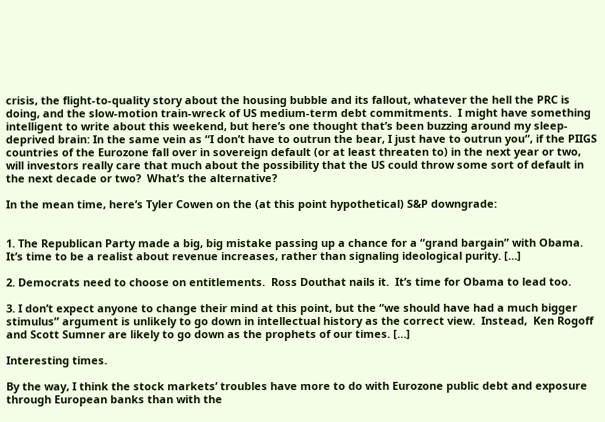crisis, the flight-to-quality story about the housing bubble and its fallout, whatever the hell the PRC is doing, and the slow-motion train-wreck of US medium-term debt commitments.  I might have something intelligent to write about this weekend, but here’s one thought that’s been buzzing around my sleep-deprived brain: In the same vein as “I don’t have to outrun the bear, I just have to outrun you“, if the PIIGS countries of the Eurozone fall over in sovereign default (or at least threaten to) in the next year or two, will investors really care that much about the possibility that the US could throw some sort of default in the next decade or two?  What’s the alternative?

In the mean time, here’s Tyler Cowen on the (at this point hypothetical) S&P downgrade:


1. The Republican Party made a big, big mistake passing up a chance for a “grand bargain” with Obama.  It’s time to be a realist about revenue increases, rather than signaling ideological purity. […]

2. Democrats need to choose on entitlements.  Ross Douthat nails it.  It’s time for Obama to lead too.

3. I don’t expect anyone to change their mind at this point, but the “we should have had a much bigger stimulus” argument is unlikely to go down in intellectual history as the correct view.  Instead,  Ken Rogoff and Scott Sumner are likely to go down as the prophets of our times. […]

Interesting times.

By the way, I think the stock markets’ troubles have more to do with Eurozone public debt and exposure through European banks than with the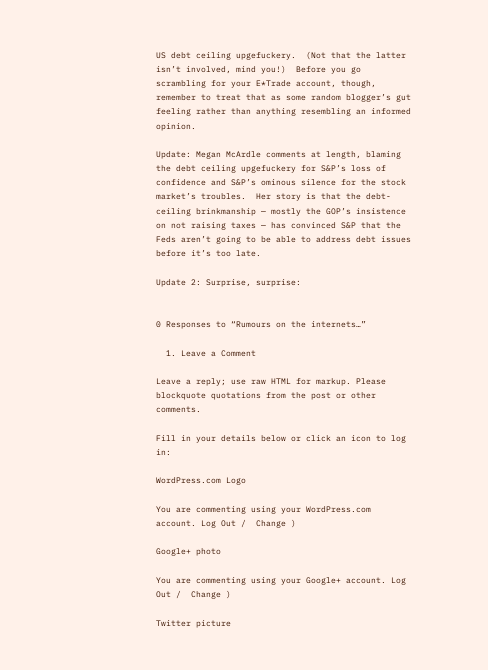US debt ceiling upgefuckery.  (Not that the latter isn’t involved, mind you!)  Before you go scrambling for your E*Trade account, though, remember to treat that as some random blogger’s gut feeling rather than anything resembling an informed opinion.

Update: Megan McArdle comments at length, blaming the debt ceiling upgefuckery for S&P’s loss of confidence and S&P’s ominous silence for the stock market’s troubles.  Her story is that the debt-ceiling brinkmanship — mostly the GOP’s insistence on not raising taxes — has convinced S&P that the Feds aren’t going to be able to address debt issues before it’s too late.

Update 2: Surprise, surprise:


0 Responses to “Rumours on the internets…”

  1. Leave a Comment

Leave a reply; use raw HTML for markup. Please blockquote quotations from the post or other comments.

Fill in your details below or click an icon to log in:

WordPress.com Logo

You are commenting using your WordPress.com account. Log Out /  Change )

Google+ photo

You are commenting using your Google+ account. Log Out /  Change )

Twitter picture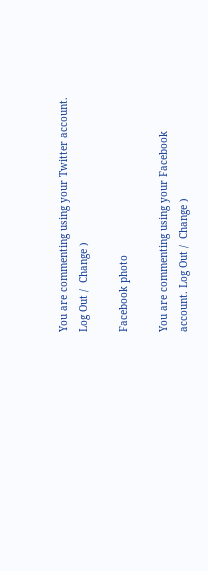You are commenting using your Twitter account. Log Out /  Change )

Facebook photo

You are commenting using your Facebook account. Log Out /  Change )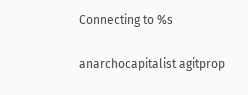Connecting to %s

anarchocapitalist agitprop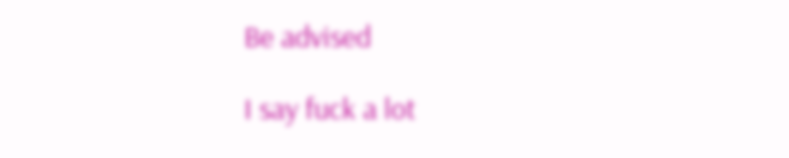Be advised

I say fuck a lot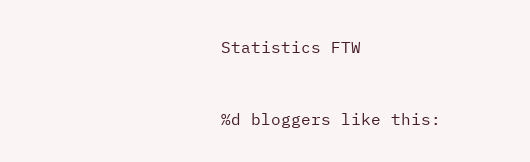Statistics FTW


%d bloggers like this: